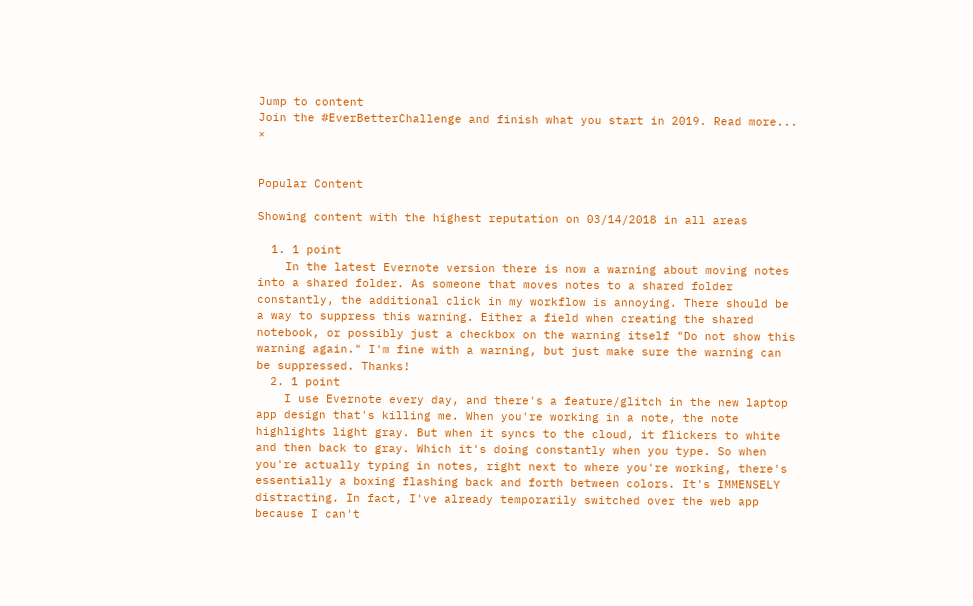Jump to content
Join the #EverBetterChallenge and finish what you start in 2019. Read more... ×


Popular Content

Showing content with the highest reputation on 03/14/2018 in all areas

  1. 1 point
    In the latest Evernote version there is now a warning about moving notes into a shared folder. As someone that moves notes to a shared folder constantly, the additional click in my workflow is annoying. There should be a way to suppress this warning. Either a field when creating the shared notebook, or possibly just a checkbox on the warning itself "Do not show this warning again." I'm fine with a warning, but just make sure the warning can be suppressed. Thanks!
  2. 1 point
    I use Evernote every day, and there's a feature/glitch in the new laptop app design that's killing me. When you're working in a note, the note highlights light gray. But when it syncs to the cloud, it flickers to white and then back to gray. Which it's doing constantly when you type. So when you're actually typing in notes, right next to where you're working, there's essentially a boxing flashing back and forth between colors. It's IMMENSELY distracting. In fact, I've already temporarily switched over the web app because I can't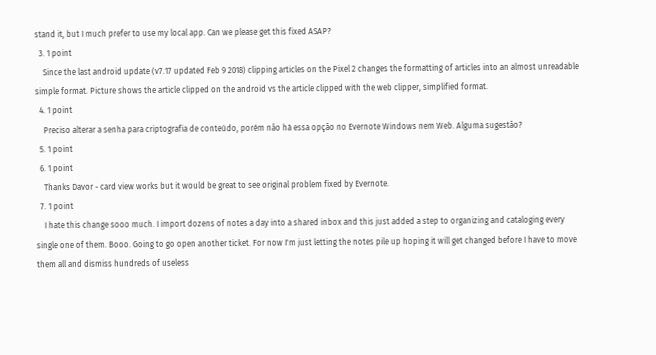stand it, but I much prefer to use my local app. Can we please get this fixed ASAP?
  3. 1 point
    Since the last android update (v7.17 updated Feb 9 2018) clipping articles on the Pixel 2 changes the formatting of articles into an almost unreadable simple format. Picture shows the article clipped on the android vs the article clipped with the web clipper, simplified format.
  4. 1 point
    Preciso alterar a senha para criptografia de conteúdo, porém não há essa opção no Evernote Windows nem Web. Alguma sugestão?
  5. 1 point
  6. 1 point
    Thanks Davor - card view works but it would be great to see original problem fixed by Evernote.
  7. 1 point
    I hate this change sooo much. I import dozens of notes a day into a shared inbox and this just added a step to organizing and cataloging every single one of them. Booo. Going to go open another ticket. For now I'm just letting the notes pile up hoping it will get changed before I have to move them all and dismiss hundreds of useless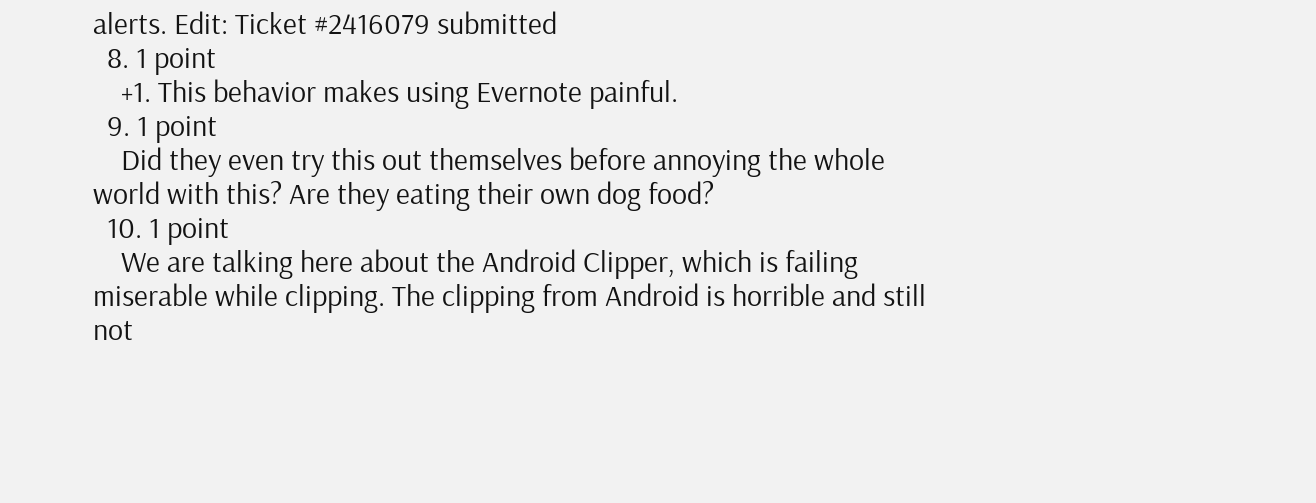alerts. Edit: Ticket #2416079 submitted
  8. 1 point
    +1. This behavior makes using Evernote painful.
  9. 1 point
    Did they even try this out themselves before annoying the whole world with this? Are they eating their own dog food?
  10. 1 point
    We are talking here about the Android Clipper, which is failing miserable while clipping. The clipping from Android is horrible and still not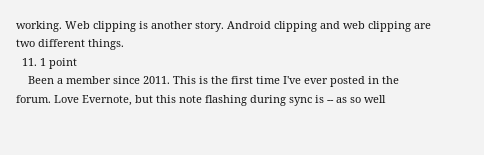working. Web clipping is another story. Android clipping and web clipping are two different things.
  11. 1 point
    Been a member since 2011. This is the first time I've ever posted in the forum. Love Evernote, but this note flashing during sync is -- as so well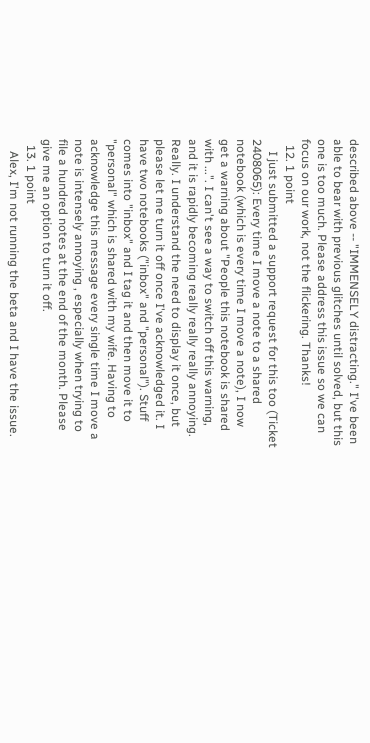described above -- "IMMENSELY distracting." I've been able to bear with previous glitches until solved, but this one is too much. Please address this issue so we can focus on our work, not the flickering. Thanks!
  12. 1 point
    I just submitted a support request for this too (Ticket 2408065): Every time I move a note to a shared notebook (which is every time I move a note), I now get a warning about "People this notebook is shared with ...". I can't see a way to switch off this warning, and it is rapidly becoming really really really annoying. Really. I understand the need to display it once, but please let me turn it off once I've acknowledged it. I have two notebooks ("inbox" and "personal"). Stuff comes into "inbox" and I tag it and then move it to "personal" which is shared with my wife. Having to acknowledge this message every single time I move a note is intensely annoying , especially when trying to file a hundred notes at the end of the month. Please give me an option to turn it off.
  13. 1 point
    Alex, I'm not running the beta and I have the issue.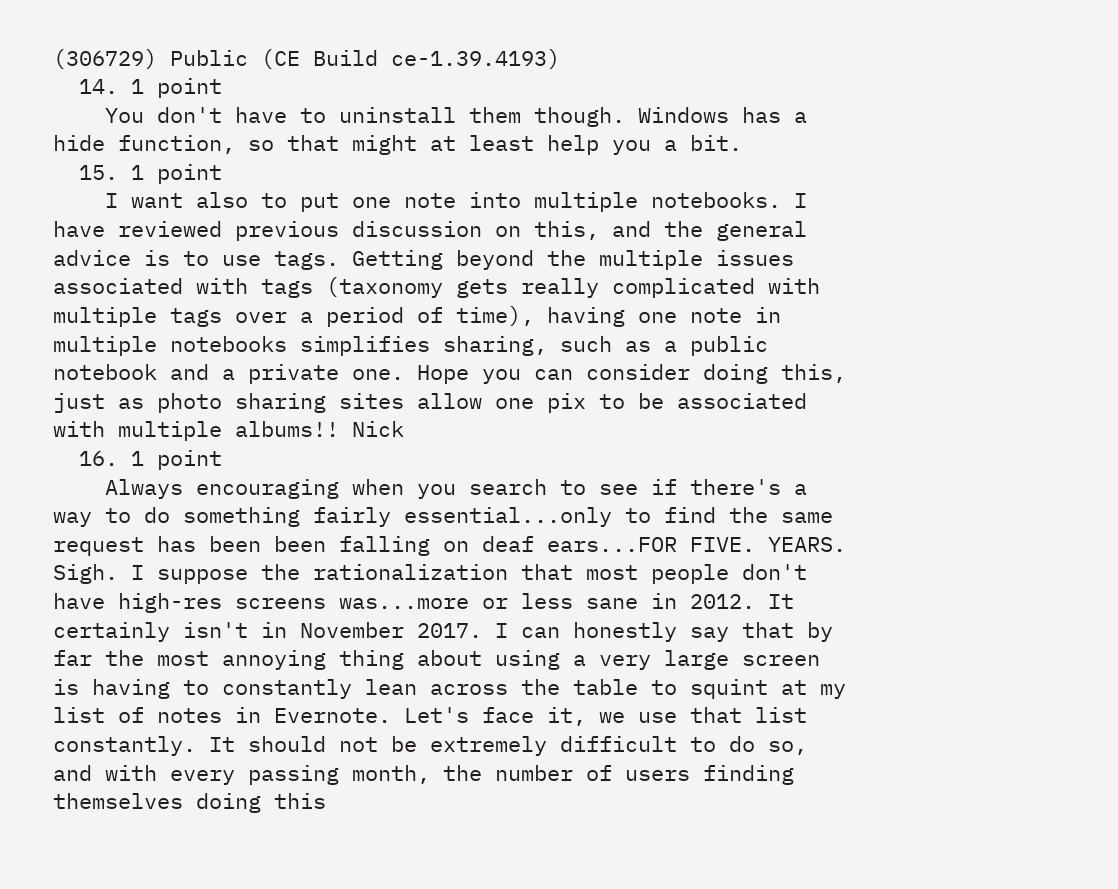(306729) Public (CE Build ce-1.39.4193)
  14. 1 point
    You don't have to uninstall them though. Windows has a hide function, so that might at least help you a bit.
  15. 1 point
    I want also to put one note into multiple notebooks. I have reviewed previous discussion on this, and the general advice is to use tags. Getting beyond the multiple issues associated with tags (taxonomy gets really complicated with multiple tags over a period of time), having one note in multiple notebooks simplifies sharing, such as a public notebook and a private one. Hope you can consider doing this, just as photo sharing sites allow one pix to be associated with multiple albums!! Nick
  16. 1 point
    Always encouraging when you search to see if there's a way to do something fairly essential...only to find the same request has been been falling on deaf ears...FOR FIVE. YEARS. Sigh. I suppose the rationalization that most people don't have high-res screens was...more or less sane in 2012. It certainly isn't in November 2017. I can honestly say that by far the most annoying thing about using a very large screen is having to constantly lean across the table to squint at my list of notes in Evernote. Let's face it, we use that list constantly. It should not be extremely difficult to do so, and with every passing month, the number of users finding themselves doing this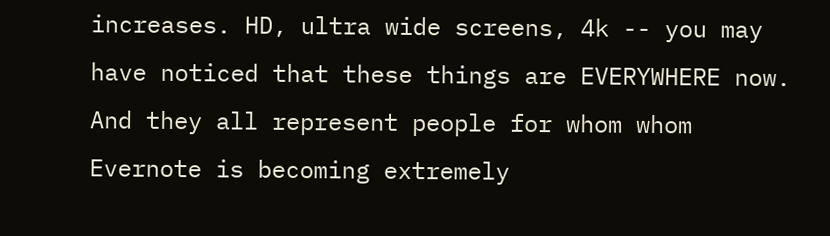increases. HD, ultra wide screens, 4k -- you may have noticed that these things are EVERYWHERE now. And they all represent people for whom whom Evernote is becoming extremely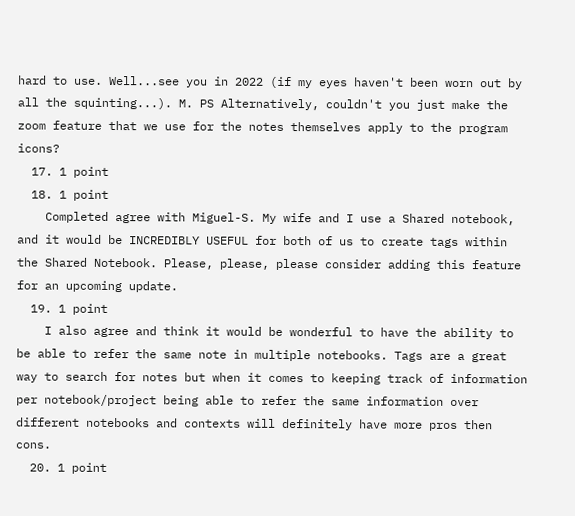hard to use. Well...see you in 2022 (if my eyes haven't been worn out by all the squinting...). M. PS Alternatively, couldn't you just make the zoom feature that we use for the notes themselves apply to the program icons?
  17. 1 point
  18. 1 point
    Completed agree with Miguel-S. My wife and I use a Shared notebook, and it would be INCREDIBLY USEFUL for both of us to create tags within the Shared Notebook. Please, please, please consider adding this feature for an upcoming update.
  19. 1 point
    I also agree and think it would be wonderful to have the ability to be able to refer the same note in multiple notebooks. Tags are a great way to search for notes but when it comes to keeping track of information per notebook/project being able to refer the same information over different notebooks and contexts will definitely have more pros then cons.
  20. 1 point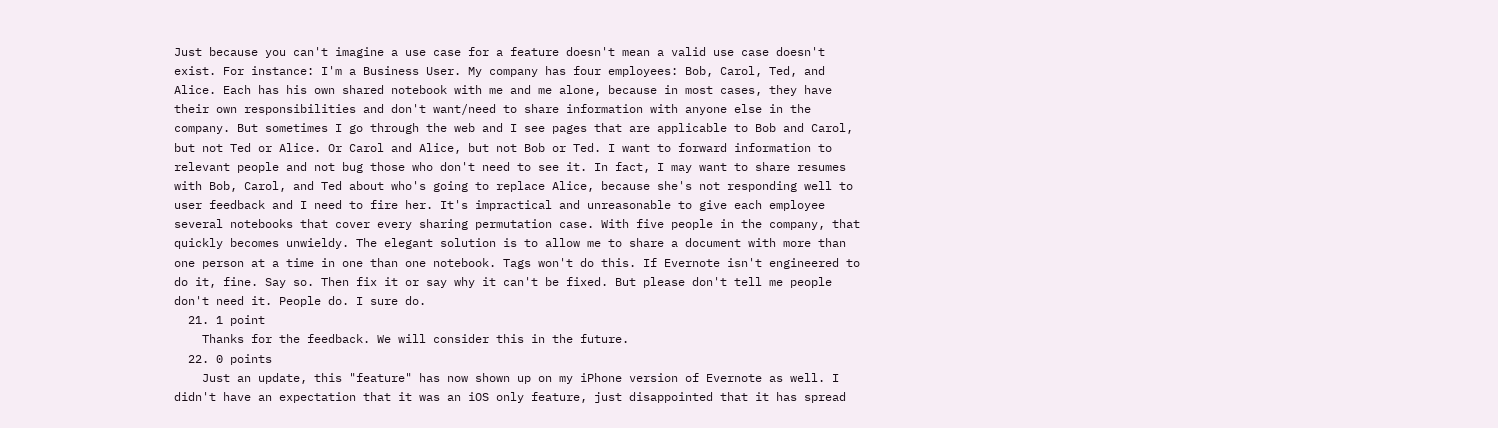Just because you can't imagine a use case for a feature doesn't mean a valid use case doesn't exist. For instance: I'm a Business User. My company has four employees: Bob, Carol, Ted, and Alice. Each has his own shared notebook with me and me alone, because in most cases, they have their own responsibilities and don't want/need to share information with anyone else in the company. But sometimes I go through the web and I see pages that are applicable to Bob and Carol, but not Ted or Alice. Or Carol and Alice, but not Bob or Ted. I want to forward information to relevant people and not bug those who don't need to see it. In fact, I may want to share resumes with Bob, Carol, and Ted about who's going to replace Alice, because she's not responding well to user feedback and I need to fire her. It's impractical and unreasonable to give each employee several notebooks that cover every sharing permutation case. With five people in the company, that quickly becomes unwieldy. The elegant solution is to allow me to share a document with more than one person at a time in one than one notebook. Tags won't do this. If Evernote isn't engineered to do it, fine. Say so. Then fix it or say why it can't be fixed. But please don't tell me people don't need it. People do. I sure do.
  21. 1 point
    Thanks for the feedback. We will consider this in the future.
  22. 0 points
    Just an update, this "feature" has now shown up on my iPhone version of Evernote as well. I didn't have an expectation that it was an iOS only feature, just disappointed that it has spread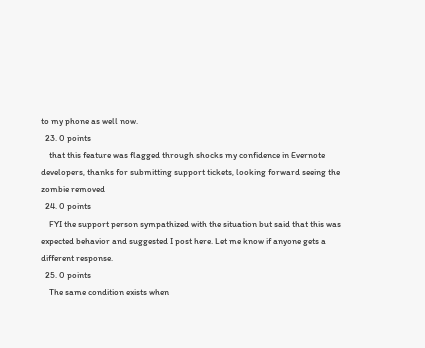to my phone as well now.
  23. 0 points
    that this feature was flagged through shocks my confidence in Evernote developers, thanks for submitting support tickets, looking forward seeing the zombie removed
  24. 0 points
    FYI the support person sympathized with the situation but said that this was expected behavior and suggested I post here. Let me know if anyone gets a different response.
  25. 0 points
    The same condition exists when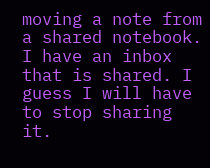moving a note from a shared notebook. I have an inbox that is shared. I guess I will have to stop sharing it.